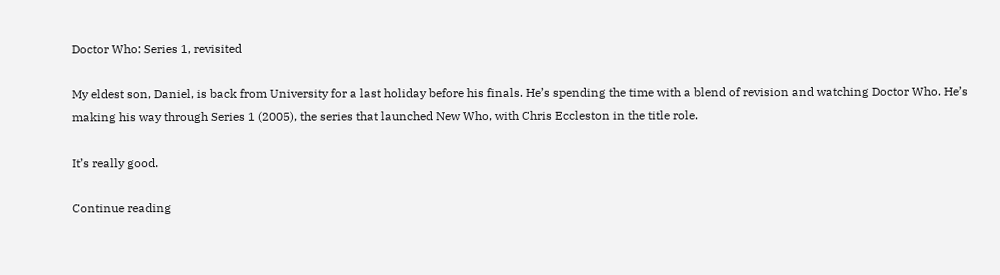Doctor Who: Series 1, revisited

My eldest son, Daniel, is back from University for a last holiday before his finals. He’s spending the time with a blend of revision and watching Doctor Who. He’s making his way through Series 1 (2005), the series that launched New Who, with Chris Eccleston in the title role.

It’s really good.

Continue reading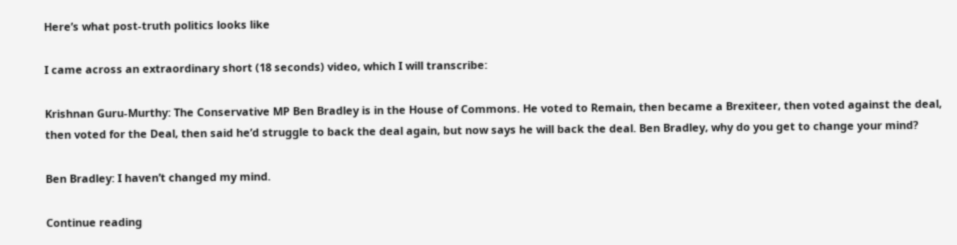Here’s what post-truth politics looks like

I came across an extraordinary short (18 seconds) video, which I will transcribe:

Krishnan Guru-Murthy: The Conservative MP Ben Bradley is in the House of Commons. He voted to Remain, then became a Brexiteer, then voted against the deal, then voted for the Deal, then said he’d struggle to back the deal again, but now says he will back the deal. Ben Bradley, why do you get to change your mind?

Ben Bradley: I haven’t changed my mind.

Continue reading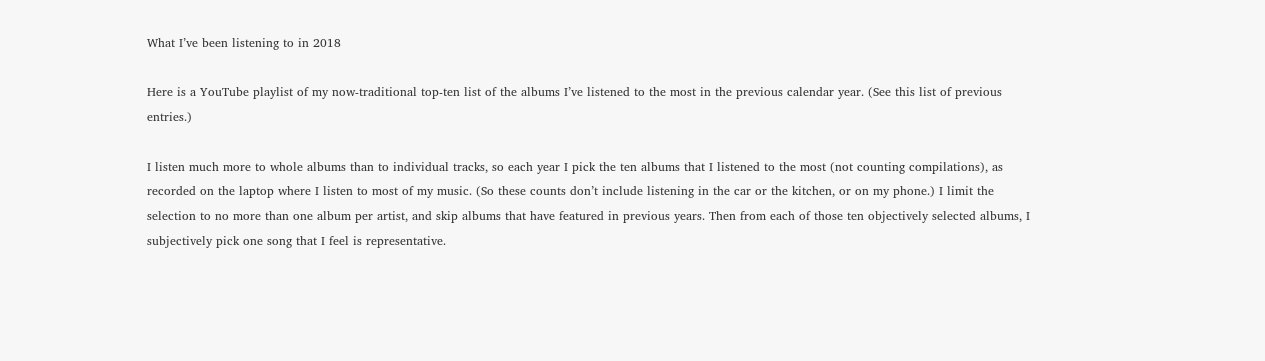What I’ve been listening to in 2018

Here is a YouTube playlist of my now-traditional top-ten list of the albums I’ve listened to the most in the previous calendar year. (See this list of previous entries.)

I listen much more to whole albums than to individual tracks, so each year I pick the ten albums that I listened to the most (not counting compilations), as recorded on the laptop where I listen to most of my music. (So these counts don’t include listening in the car or the kitchen, or on my phone.) I limit the selection to no more than one album per artist, and skip albums that have featured in previous years. Then from each of those ten objectively selected albums, I subjectively pick one song that I feel is representative.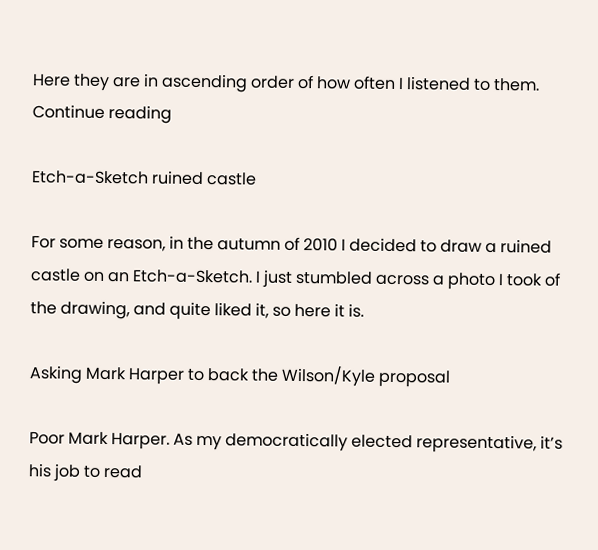Here they are in ascending order of how often I listened to them. Continue reading

Etch-a-Sketch ruined castle

For some reason, in the autumn of 2010 I decided to draw a ruined castle on an Etch-a-Sketch. I just stumbled across a photo I took of the drawing, and quite liked it, so here it is.

Asking Mark Harper to back the Wilson/Kyle proposal

Poor Mark Harper. As my democratically elected representative, it’s his job to read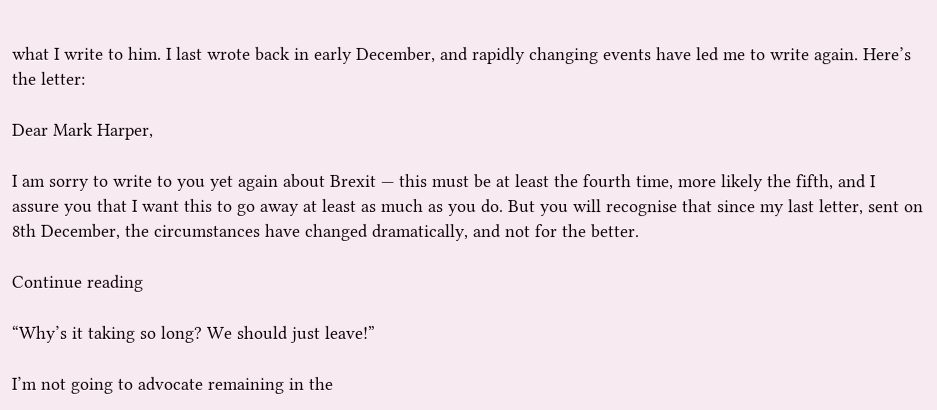what I write to him. I last wrote back in early December, and rapidly changing events have led me to write again. Here’s the letter:

Dear Mark Harper,

I am sorry to write to you yet again about Brexit — this must be at least the fourth time, more likely the fifth, and I assure you that I want this to go away at least as much as you do. But you will recognise that since my last letter, sent on 8th December, the circumstances have changed dramatically, and not for the better.

Continue reading

“Why’s it taking so long? We should just leave!”

I’m not going to advocate remaining in the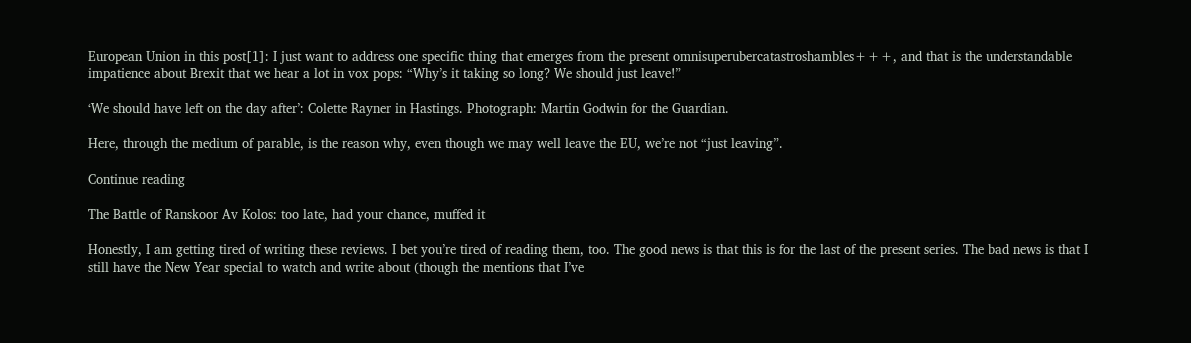European Union in this post[1]: I just want to address one specific thing that emerges from the present omnisuperubercatastroshambles+++, and that is the understandable impatience about Brexit that we hear a lot in vox pops: “Why’s it taking so long? We should just leave!”

‘We should have left on the day after’: Colette Rayner in Hastings. Photograph: Martin Godwin for the Guardian.

Here, through the medium of parable, is the reason why, even though we may well leave the EU, we’re not “just leaving”.

Continue reading

The Battle of Ranskoor Av Kolos: too late, had your chance, muffed it

Honestly, I am getting tired of writing these reviews. I bet you’re tired of reading them, too. The good news is that this is for the last of the present series. The bad news is that I still have the New Year special to watch and write about (though the mentions that I’ve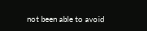not been able to avoid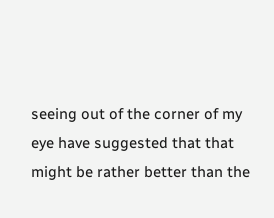seeing out of the corner of my eye have suggested that that might be rather better than the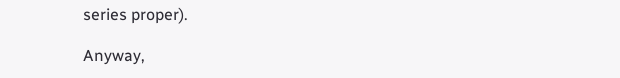series proper).

Anyway,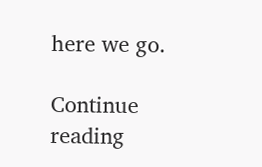here we go.

Continue reading